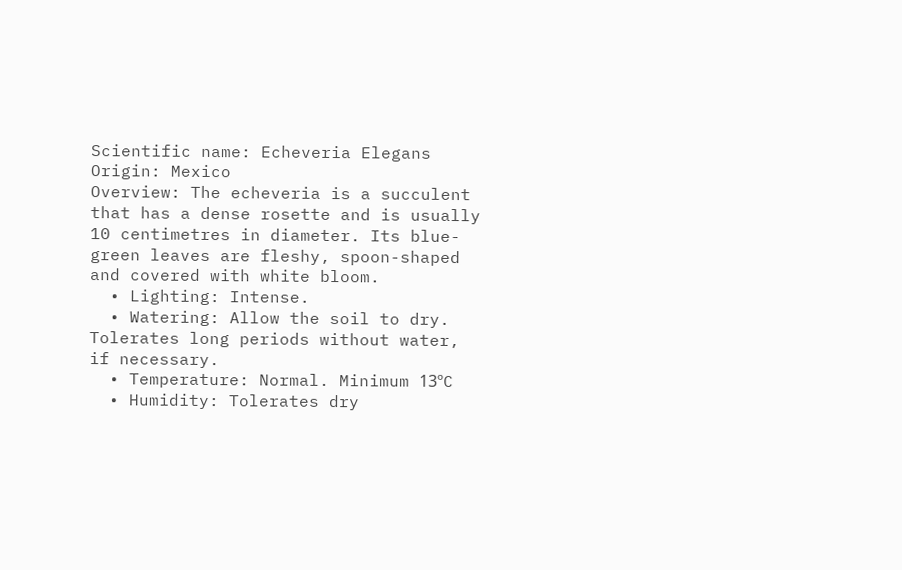Scientific name: Echeveria Elegans
Origin: Mexico
Overview: The echeveria is a succulent that has a dense rosette and is usually 10 centimetres in diameter. Its blue-green leaves are fleshy, spoon-shaped and covered with white bloom.
  • Lighting: Intense.
  • Watering: Allow the soil to dry. Tolerates long periods without water, if necessary.
  • Temperature: Normal. Minimum 13ºC
  • Humidity: Tolerates dry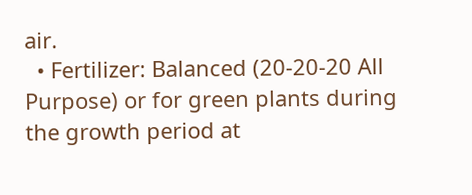air.
  • Fertilizer: Balanced (20-20-20 All Purpose) or for green plants during the growth period at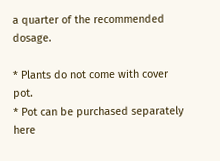a quarter of the recommended dosage.

* Plants do not come with cover pot.
* Pot can be purchased separately here